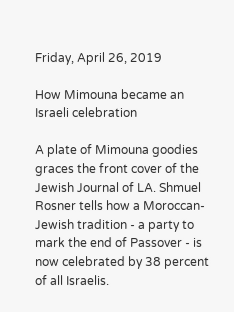Friday, April 26, 2019

How Mimouna became an Israeli celebration

A plate of Mimouna goodies graces the front cover of the Jewish Journal of LA. Shmuel Rosner tells how a Moroccan-Jewish tradition - a party to mark the end of Passover - is now celebrated by 38 percent of all Israelis.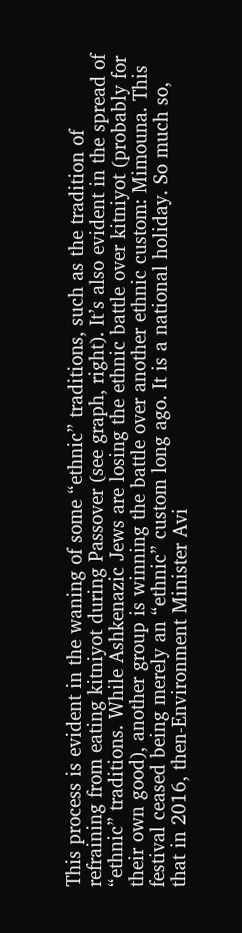This process is evident in the waning of some “ethnic” traditions, such as the tradition of refraining from eating kitniyot during Passover (see graph, right). It’s also evident in the spread of “ethnic” traditions. While Ashkenazic Jews are losing the ethnic battle over kitniyot (probably for their own good), another group is winning the battle over another ethnic custom: Mimouna. This festival ceased being merely an “ethnic” custom long ago. It is a national holiday. So much so, that in 2016, then-Environment Minister Avi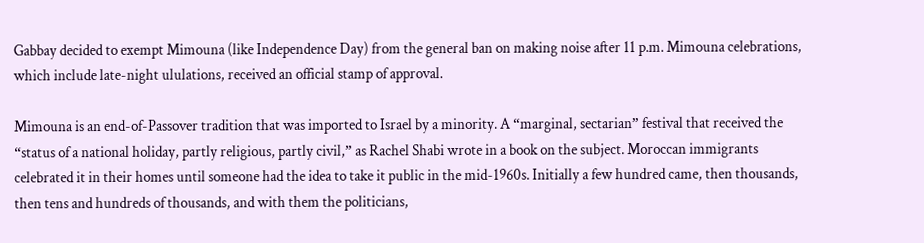Gabbay decided to exempt Mimouna (like Independence Day) from the general ban on making noise after 11 p.m. Mimouna celebrations, which include late-night ululations, received an official stamp of approval.

Mimouna is an end-of-Passover tradition that was imported to Israel by a minority. A “marginal, sectarian” festival that received the “status of a national holiday, partly religious, partly civil,” as Rachel Shabi wrote in a book on the subject. Moroccan immigrants celebrated it in their homes until someone had the idea to take it public in the mid-1960s. Initially a few hundred came, then thousands, then tens and hundreds of thousands, and with them the politicians,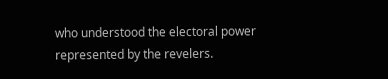who understood the electoral power represented by the revelers.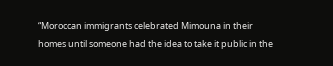“Moroccan immigrants celebrated Mimouna in their homes until someone had the idea to take it public in the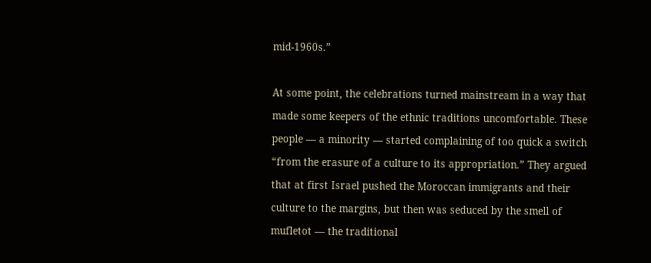mid-1960s.”

At some point, the celebrations turned mainstream in a way that made some keepers of the ethnic traditions uncomfortable. These people — a minority — started complaining of too quick a switch “from the erasure of a culture to its appropriation.” They argued that at first Israel pushed the Moroccan immigrants and their culture to the margins, but then was seduced by the smell of mufletot — the traditional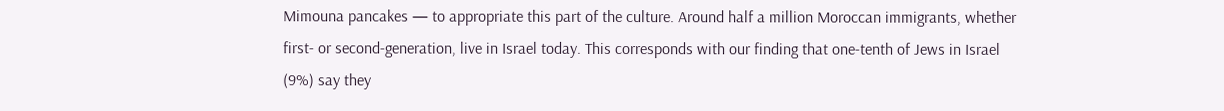Mimouna pancakes — to appropriate this part of the culture. Around half a million Moroccan immigrants, whether first- or second-generation, live in Israel today. This corresponds with our finding that one-tenth of Jews in Israel (9%) say they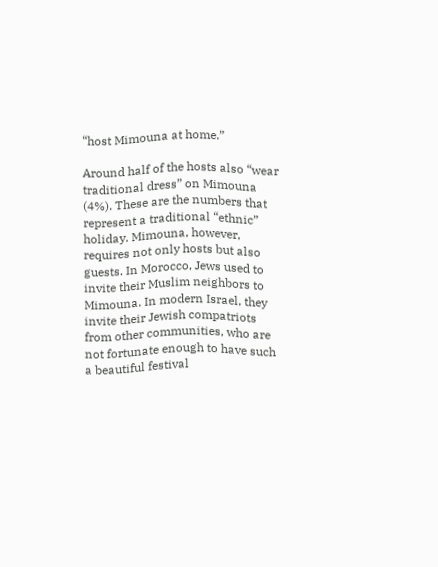“host Mimouna at home.”

Around half of the hosts also “wear traditional dress” on Mimouna (4%). These are the numbers that represent a traditional “ethnic” holiday. Mimouna, however, requires not only hosts but also guests. In Morocco, Jews used to invite their Muslim neighbors to Mimouna. In modern Israel, they invite their Jewish compatriots from other communities, who are not fortunate enough to have such a beautiful festival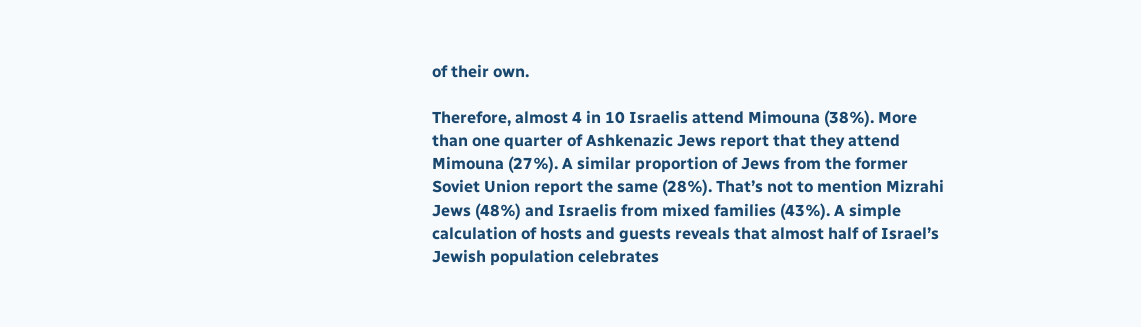of their own.

Therefore, almost 4 in 10 Israelis attend Mimouna (38%). More than one quarter of Ashkenazic Jews report that they attend Mimouna (27%). A similar proportion of Jews from the former Soviet Union report the same (28%). That’s not to mention Mizrahi Jews (48%) and Israelis from mixed families (43%). A simple calculation of hosts and guests reveals that almost half of Israel’s Jewish population celebrates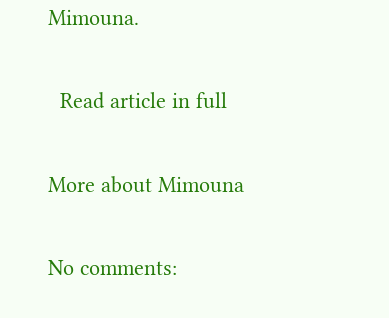Mimouna.

  Read article in full

More about Mimouna

No comments: